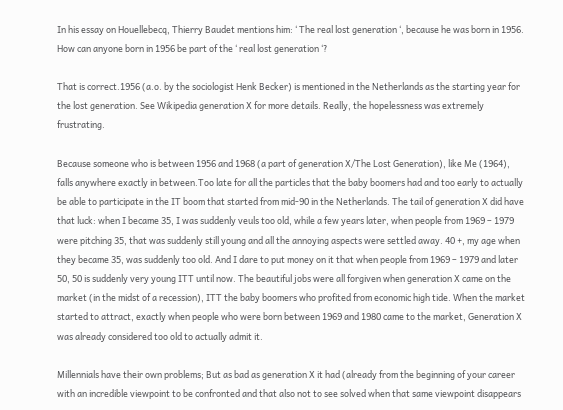In his essay on Houellebecq, Thierry Baudet mentions him: ‘ The real lost generation ‘, because he was born in 1956. How can anyone born in 1956 be part of the ‘ real lost generation ‘?

That is correct.1956 (a.o. by the sociologist Henk Becker) is mentioned in the Netherlands as the starting year for the lost generation. See Wikipedia generation X for more details. Really, the hopelessness was extremely frustrating.

Because someone who is between 1956 and 1968 (a part of generation X/The Lost Generation), like Me (1964), falls anywhere exactly in between.Too late for all the particles that the baby boomers had and too early to actually be able to participate in the IT boom that started from mid-90 in the Netherlands. The tail of generation X did have that luck: when I became 35, I was suddenly veuls too old, while a few years later, when people from 1969 – 1979 were pitching 35, that was suddenly still young and all the annoying aspects were settled away. 40 +, my age when they became 35, was suddenly too old. And I dare to put money on it that when people from 1969 – 1979 and later 50, 50 is suddenly very young ITT until now. The beautiful jobs were all forgiven when generation X came on the market (in the midst of a recession), ITT the baby boomers who profited from economic high tide. When the market started to attract, exactly when people who were born between 1969 and 1980 came to the market, Generation X was already considered too old to actually admit it.

Millennials have their own problems; But as bad as generation X it had (already from the beginning of your career with an incredible viewpoint to be confronted and that also not to see solved when that same viewpoint disappears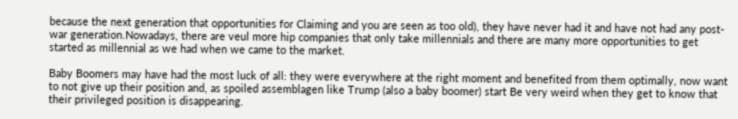because the next generation that opportunities for Claiming and you are seen as too old), they have never had it and have not had any post-war generation.Nowadays, there are veul more hip companies that only take millennials and there are many more opportunities to get started as millennial as we had when we came to the market.

Baby Boomers may have had the most luck of all: they were everywhere at the right moment and benefited from them optimally, now want to not give up their position and, as spoiled assemblagen like Trump (also a baby boomer) start Be very weird when they get to know that their privileged position is disappearing.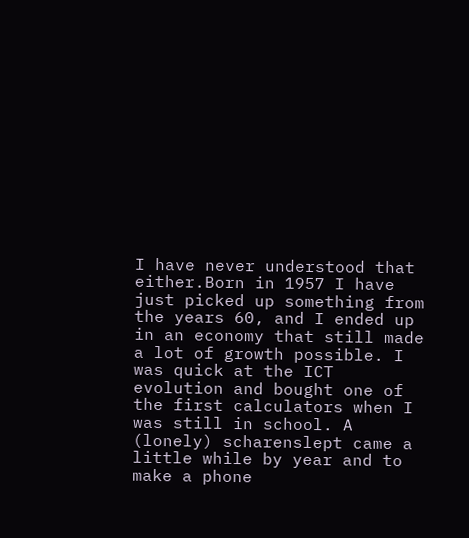I have never understood that either.Born in 1957 I have just picked up something from the years 60, and I ended up in an economy that still made a lot of growth possible. I was quick at the ICT evolution and bought one of the first calculators when I was still in school. A (lonely) scharenslept came a little while by year and to make a phone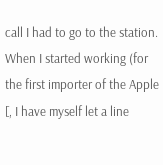call I had to go to the station. When I started working (for the first importer of the Apple [, I have myself let a line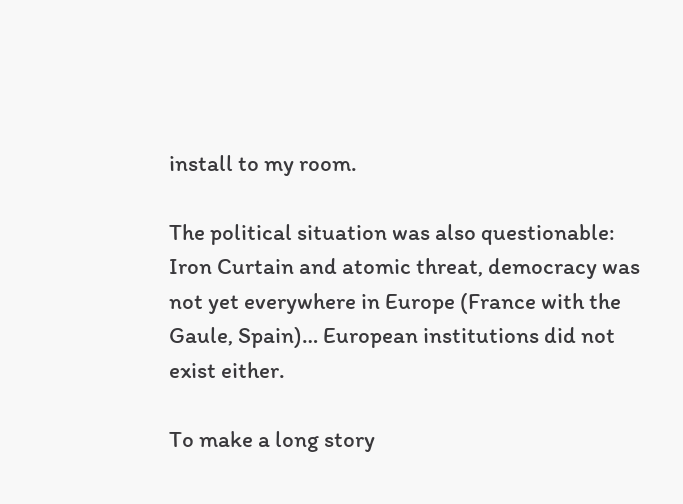install to my room.

The political situation was also questionable: Iron Curtain and atomic threat, democracy was not yet everywhere in Europe (France with the Gaule, Spain)… European institutions did not exist either.

To make a long story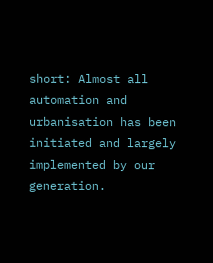short: Almost all automation and urbanisation has been initiated and largely implemented by our generation.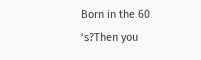Born in the 60 ‘s?Then you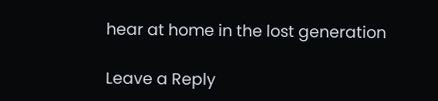hear at home in the lost generation

Leave a Reply